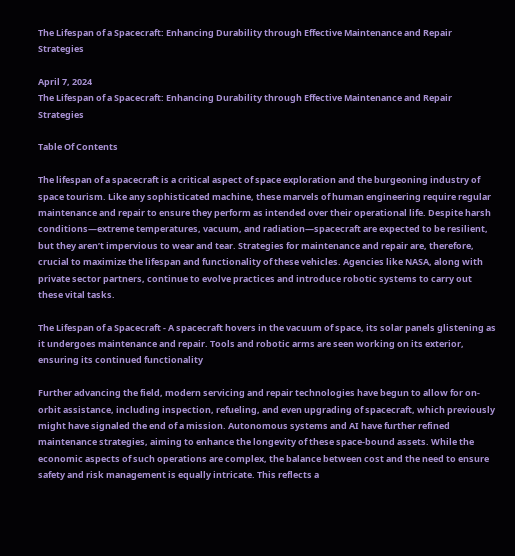The Lifespan of a Spacecraft: Enhancing Durability through Effective Maintenance and Repair Strategies

April 7, 2024
The Lifespan of a Spacecraft: Enhancing Durability through Effective Maintenance and Repair Strategies

Table Of Contents

The lifespan of a spacecraft is a critical aspect of space exploration and the burgeoning industry of space tourism. Like any sophisticated machine, these marvels of human engineering require regular maintenance and repair to ensure they perform as intended over their operational life. Despite harsh conditions—extreme temperatures, vacuum, and radiation—spacecraft are expected to be resilient, but they aren’t impervious to wear and tear. Strategies for maintenance and repair are, therefore, crucial to maximize the lifespan and functionality of these vehicles. Agencies like NASA, along with private sector partners, continue to evolve practices and introduce robotic systems to carry out these vital tasks.

The Lifespan of a Spacecraft - A spacecraft hovers in the vacuum of space, its solar panels glistening as it undergoes maintenance and repair. Tools and robotic arms are seen working on its exterior, ensuring its continued functionality

Further advancing the field, modern servicing and repair technologies have begun to allow for on-orbit assistance, including inspection, refueling, and even upgrading of spacecraft, which previously might have signaled the end of a mission. Autonomous systems and AI have further refined maintenance strategies, aiming to enhance the longevity of these space-bound assets. While the economic aspects of such operations are complex, the balance between cost and the need to ensure safety and risk management is equally intricate. This reflects a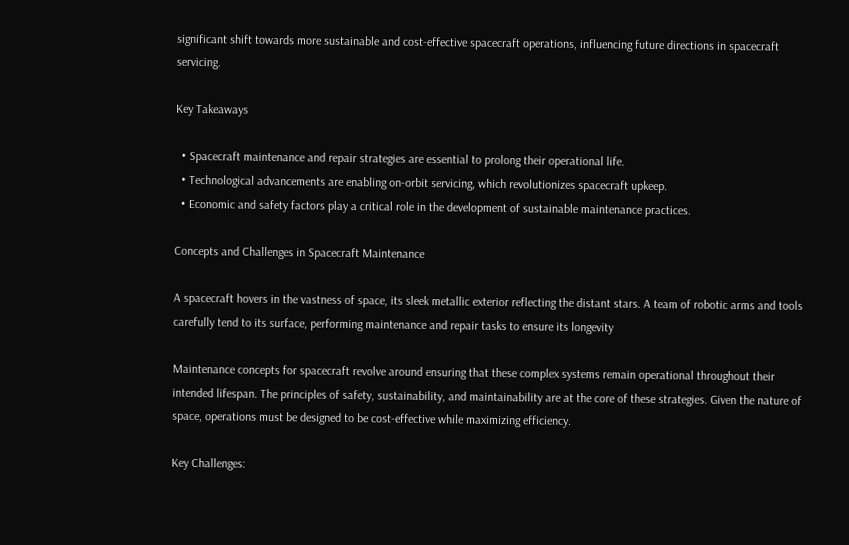significant shift towards more sustainable and cost-effective spacecraft operations, influencing future directions in spacecraft servicing.

Key Takeaways

  • Spacecraft maintenance and repair strategies are essential to prolong their operational life.
  • Technological advancements are enabling on-orbit servicing, which revolutionizes spacecraft upkeep.
  • Economic and safety factors play a critical role in the development of sustainable maintenance practices.

Concepts and Challenges in Spacecraft Maintenance

A spacecraft hovers in the vastness of space, its sleek metallic exterior reflecting the distant stars. A team of robotic arms and tools carefully tend to its surface, performing maintenance and repair tasks to ensure its longevity

Maintenance concepts for spacecraft revolve around ensuring that these complex systems remain operational throughout their intended lifespan. The principles of safety, sustainability, and maintainability are at the core of these strategies. Given the nature of space, operations must be designed to be cost-effective while maximizing efficiency.

Key Challenges: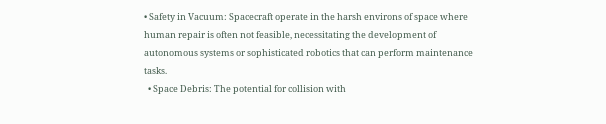• Safety in Vacuum: Spacecraft operate in the harsh environs of space where human repair is often not feasible, necessitating the development of autonomous systems or sophisticated robotics that can perform maintenance tasks.
  • Space Debris: The potential for collision with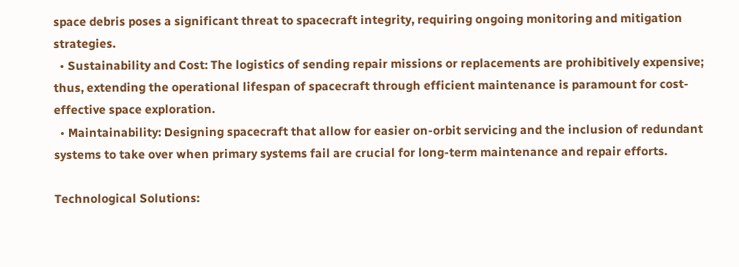space debris poses a significant threat to spacecraft integrity, requiring ongoing monitoring and mitigation strategies.
  • Sustainability and Cost: The logistics of sending repair missions or replacements are prohibitively expensive; thus, extending the operational lifespan of spacecraft through efficient maintenance is paramount for cost-effective space exploration.
  • Maintainability: Designing spacecraft that allow for easier on-orbit servicing and the inclusion of redundant systems to take over when primary systems fail are crucial for long-term maintenance and repair efforts.

Technological Solutions: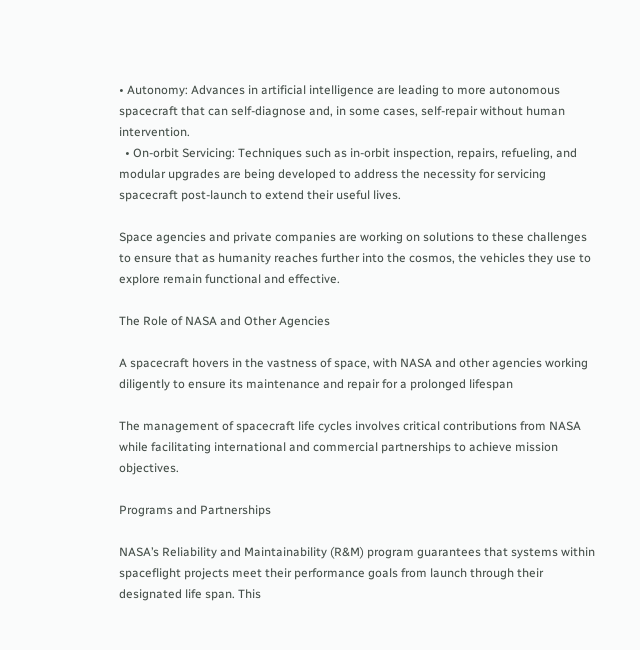• Autonomy: Advances in artificial intelligence are leading to more autonomous spacecraft that can self-diagnose and, in some cases, self-repair without human intervention.
  • On-orbit Servicing: Techniques such as in-orbit inspection, repairs, refueling, and modular upgrades are being developed to address the necessity for servicing spacecraft post-launch to extend their useful lives.

Space agencies and private companies are working on solutions to these challenges to ensure that as humanity reaches further into the cosmos, the vehicles they use to explore remain functional and effective.

The Role of NASA and Other Agencies

A spacecraft hovers in the vastness of space, with NASA and other agencies working diligently to ensure its maintenance and repair for a prolonged lifespan

The management of spacecraft life cycles involves critical contributions from NASA while facilitating international and commercial partnerships to achieve mission objectives.

Programs and Partnerships

NASA’s Reliability and Maintainability (R&M) program guarantees that systems within spaceflight projects meet their performance goals from launch through their designated life span. This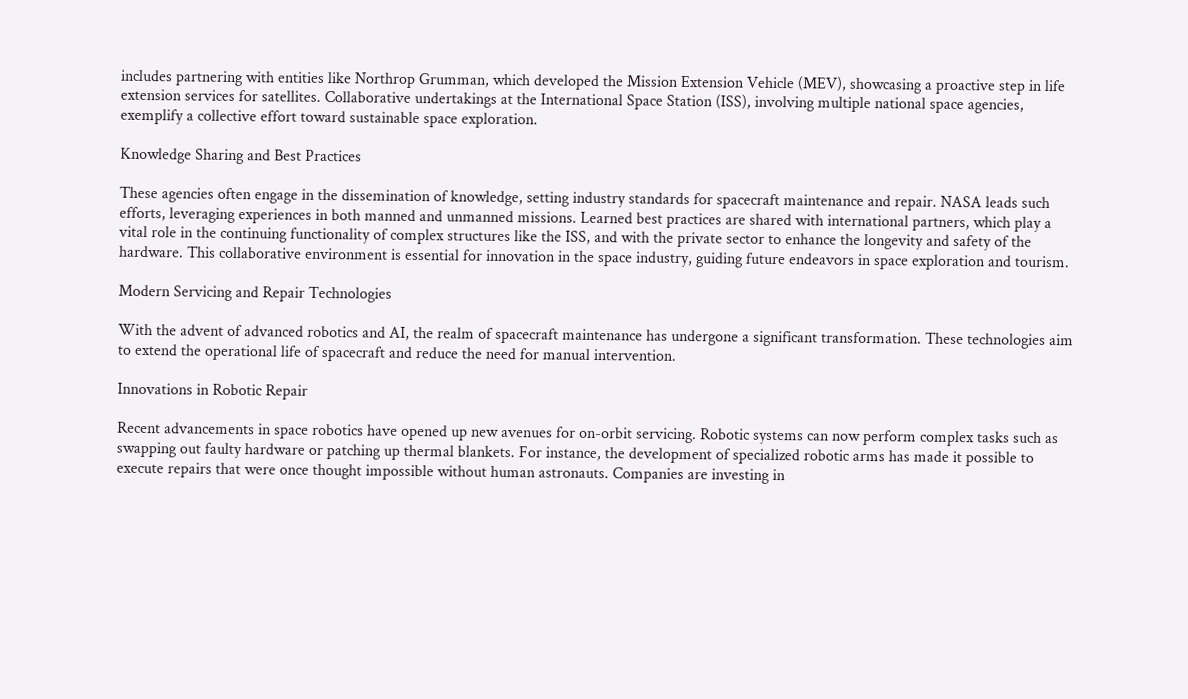includes partnering with entities like Northrop Grumman, which developed the Mission Extension Vehicle (MEV), showcasing a proactive step in life extension services for satellites. Collaborative undertakings at the International Space Station (ISS), involving multiple national space agencies, exemplify a collective effort toward sustainable space exploration.

Knowledge Sharing and Best Practices

These agencies often engage in the dissemination of knowledge, setting industry standards for spacecraft maintenance and repair. NASA leads such efforts, leveraging experiences in both manned and unmanned missions. Learned best practices are shared with international partners, which play a vital role in the continuing functionality of complex structures like the ISS, and with the private sector to enhance the longevity and safety of the hardware. This collaborative environment is essential for innovation in the space industry, guiding future endeavors in space exploration and tourism.

Modern Servicing and Repair Technologies

With the advent of advanced robotics and AI, the realm of spacecraft maintenance has undergone a significant transformation. These technologies aim to extend the operational life of spacecraft and reduce the need for manual intervention.

Innovations in Robotic Repair

Recent advancements in space robotics have opened up new avenues for on-orbit servicing. Robotic systems can now perform complex tasks such as swapping out faulty hardware or patching up thermal blankets. For instance, the development of specialized robotic arms has made it possible to execute repairs that were once thought impossible without human astronauts. Companies are investing in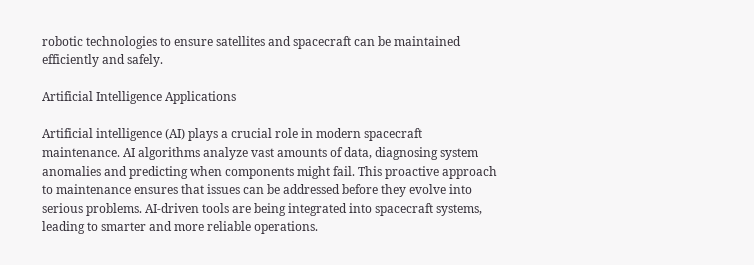robotic technologies to ensure satellites and spacecraft can be maintained efficiently and safely.

Artificial Intelligence Applications

Artificial intelligence (AI) plays a crucial role in modern spacecraft maintenance. AI algorithms analyze vast amounts of data, diagnosing system anomalies and predicting when components might fail. This proactive approach to maintenance ensures that issues can be addressed before they evolve into serious problems. AI-driven tools are being integrated into spacecraft systems, leading to smarter and more reliable operations.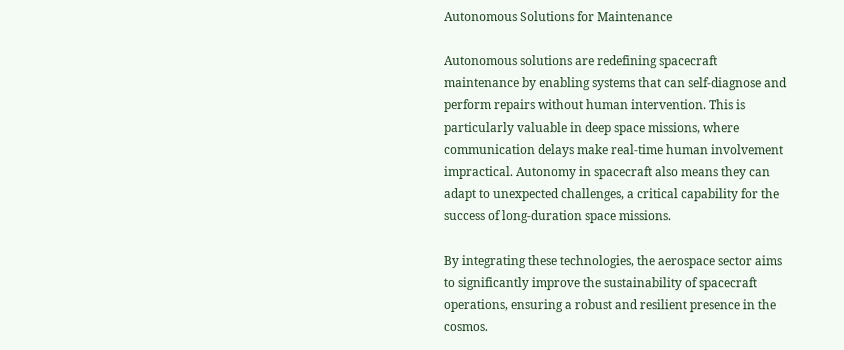Autonomous Solutions for Maintenance

Autonomous solutions are redefining spacecraft maintenance by enabling systems that can self-diagnose and perform repairs without human intervention. This is particularly valuable in deep space missions, where communication delays make real-time human involvement impractical. Autonomy in spacecraft also means they can adapt to unexpected challenges, a critical capability for the success of long-duration space missions.

By integrating these technologies, the aerospace sector aims to significantly improve the sustainability of spacecraft operations, ensuring a robust and resilient presence in the cosmos.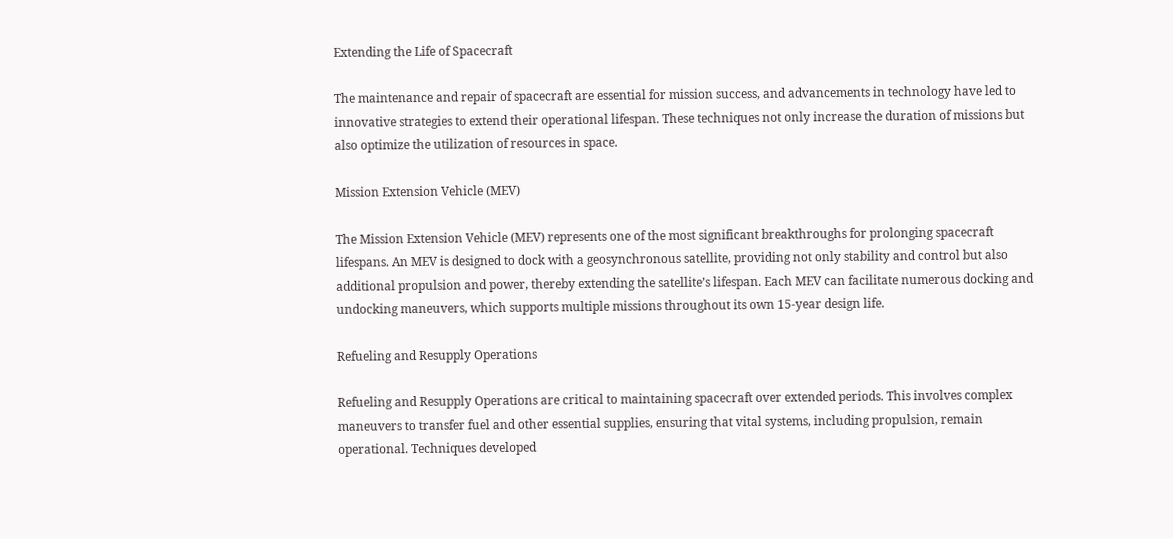Extending the Life of Spacecraft

The maintenance and repair of spacecraft are essential for mission success, and advancements in technology have led to innovative strategies to extend their operational lifespan. These techniques not only increase the duration of missions but also optimize the utilization of resources in space.

Mission Extension Vehicle (MEV)

The Mission Extension Vehicle (MEV) represents one of the most significant breakthroughs for prolonging spacecraft lifespans. An MEV is designed to dock with a geosynchronous satellite, providing not only stability and control but also additional propulsion and power, thereby extending the satellite’s lifespan. Each MEV can facilitate numerous docking and undocking maneuvers, which supports multiple missions throughout its own 15-year design life.

Refueling and Resupply Operations

Refueling and Resupply Operations are critical to maintaining spacecraft over extended periods. This involves complex maneuvers to transfer fuel and other essential supplies, ensuring that vital systems, including propulsion, remain operational. Techniques developed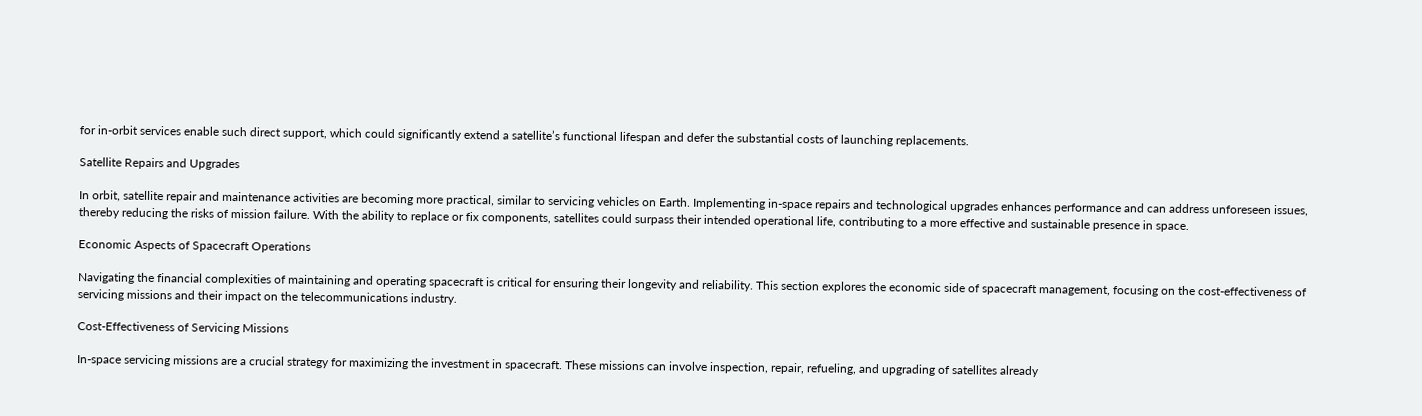for in-orbit services enable such direct support, which could significantly extend a satellite’s functional lifespan and defer the substantial costs of launching replacements.

Satellite Repairs and Upgrades

In orbit, satellite repair and maintenance activities are becoming more practical, similar to servicing vehicles on Earth. Implementing in-space repairs and technological upgrades enhances performance and can address unforeseen issues, thereby reducing the risks of mission failure. With the ability to replace or fix components, satellites could surpass their intended operational life, contributing to a more effective and sustainable presence in space.

Economic Aspects of Spacecraft Operations

Navigating the financial complexities of maintaining and operating spacecraft is critical for ensuring their longevity and reliability. This section explores the economic side of spacecraft management, focusing on the cost-effectiveness of servicing missions and their impact on the telecommunications industry.

Cost-Effectiveness of Servicing Missions

In-space servicing missions are a crucial strategy for maximizing the investment in spacecraft. These missions can involve inspection, repair, refueling, and upgrading of satellites already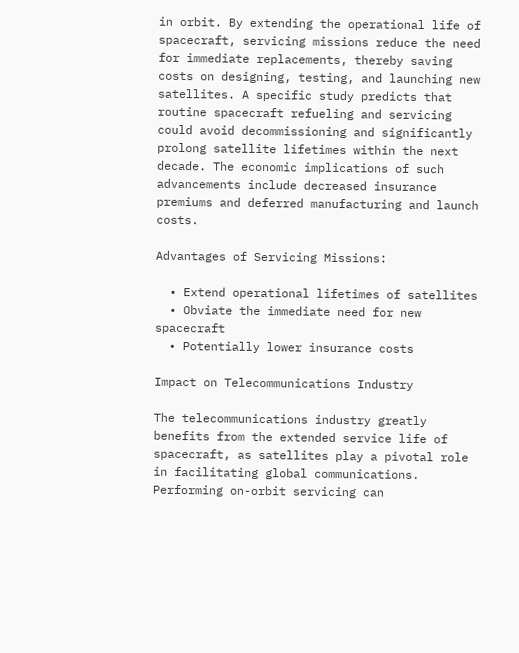in orbit. By extending the operational life of spacecraft, servicing missions reduce the need for immediate replacements, thereby saving costs on designing, testing, and launching new satellites. A specific study predicts that routine spacecraft refueling and servicing could avoid decommissioning and significantly prolong satellite lifetimes within the next decade. The economic implications of such advancements include decreased insurance premiums and deferred manufacturing and launch costs.

Advantages of Servicing Missions:

  • Extend operational lifetimes of satellites
  • Obviate the immediate need for new spacecraft
  • Potentially lower insurance costs

Impact on Telecommunications Industry

The telecommunications industry greatly benefits from the extended service life of spacecraft, as satellites play a pivotal role in facilitating global communications. Performing on-orbit servicing can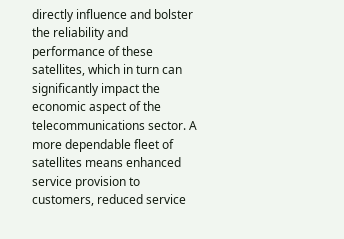directly influence and bolster the reliability and performance of these satellites, which in turn can significantly impact the economic aspect of the telecommunications sector. A more dependable fleet of satellites means enhanced service provision to customers, reduced service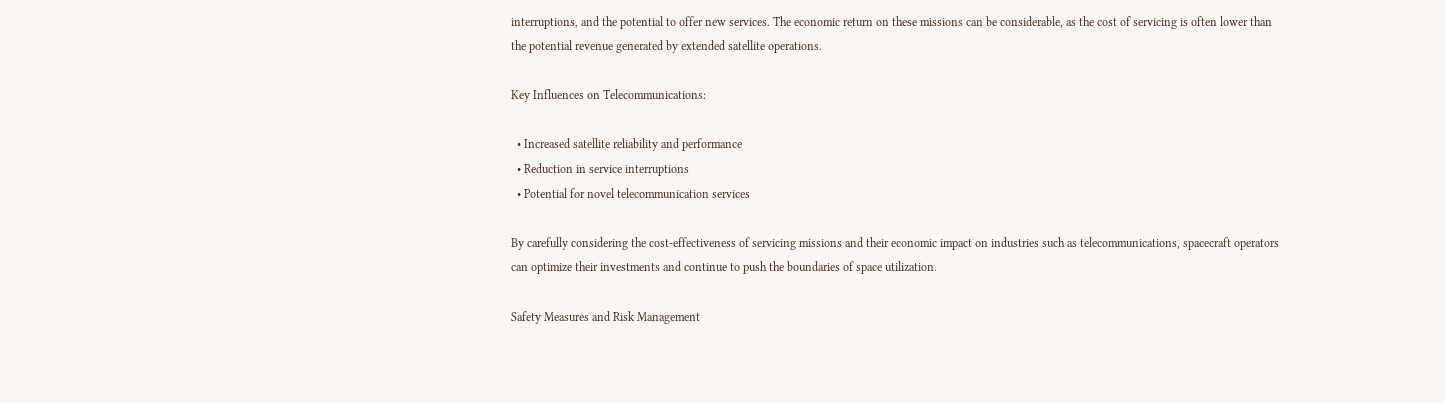interruptions, and the potential to offer new services. The economic return on these missions can be considerable, as the cost of servicing is often lower than the potential revenue generated by extended satellite operations.

Key Influences on Telecommunications:

  • Increased satellite reliability and performance
  • Reduction in service interruptions
  • Potential for novel telecommunication services

By carefully considering the cost-effectiveness of servicing missions and their economic impact on industries such as telecommunications, spacecraft operators can optimize their investments and continue to push the boundaries of space utilization.

Safety Measures and Risk Management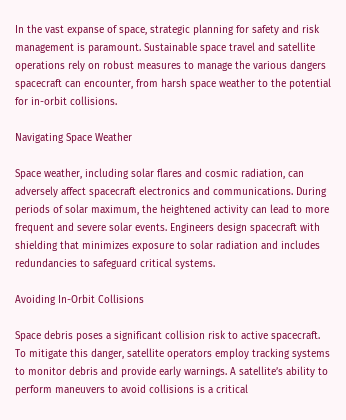In the vast expanse of space, strategic planning for safety and risk management is paramount. Sustainable space travel and satellite operations rely on robust measures to manage the various dangers spacecraft can encounter, from harsh space weather to the potential for in-orbit collisions.

Navigating Space Weather

Space weather, including solar flares and cosmic radiation, can adversely affect spacecraft electronics and communications. During periods of solar maximum, the heightened activity can lead to more frequent and severe solar events. Engineers design spacecraft with shielding that minimizes exposure to solar radiation and includes redundancies to safeguard critical systems.

Avoiding In-Orbit Collisions

Space debris poses a significant collision risk to active spacecraft. To mitigate this danger, satellite operators employ tracking systems to monitor debris and provide early warnings. A satellite’s ability to perform maneuvers to avoid collisions is a critical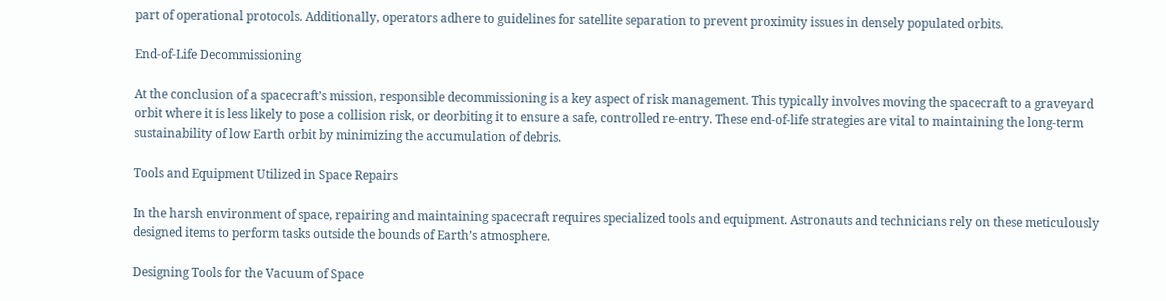part of operational protocols. Additionally, operators adhere to guidelines for satellite separation to prevent proximity issues in densely populated orbits.

End-of-Life Decommissioning

At the conclusion of a spacecraft’s mission, responsible decommissioning is a key aspect of risk management. This typically involves moving the spacecraft to a graveyard orbit where it is less likely to pose a collision risk, or deorbiting it to ensure a safe, controlled re-entry. These end-of-life strategies are vital to maintaining the long-term sustainability of low Earth orbit by minimizing the accumulation of debris.

Tools and Equipment Utilized in Space Repairs

In the harsh environment of space, repairing and maintaining spacecraft requires specialized tools and equipment. Astronauts and technicians rely on these meticulously designed items to perform tasks outside the bounds of Earth’s atmosphere.

Designing Tools for the Vacuum of Space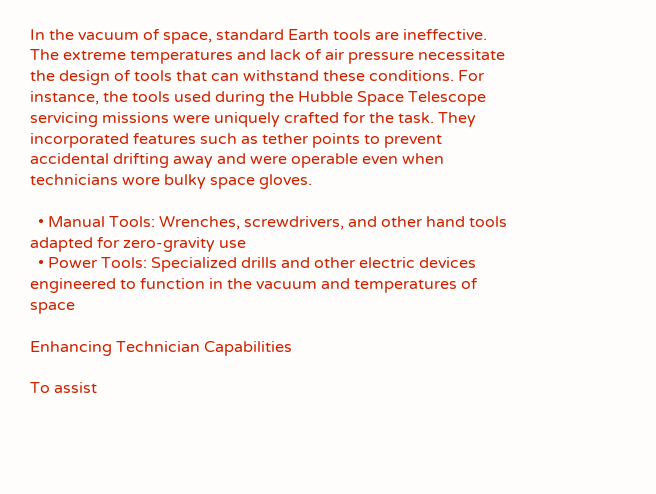In the vacuum of space, standard Earth tools are ineffective. The extreme temperatures and lack of air pressure necessitate the design of tools that can withstand these conditions. For instance, the tools used during the Hubble Space Telescope servicing missions were uniquely crafted for the task. They incorporated features such as tether points to prevent accidental drifting away and were operable even when technicians wore bulky space gloves.

  • Manual Tools: Wrenches, screwdrivers, and other hand tools adapted for zero-gravity use
  • Power Tools: Specialized drills and other electric devices engineered to function in the vacuum and temperatures of space

Enhancing Technician Capabilities

To assist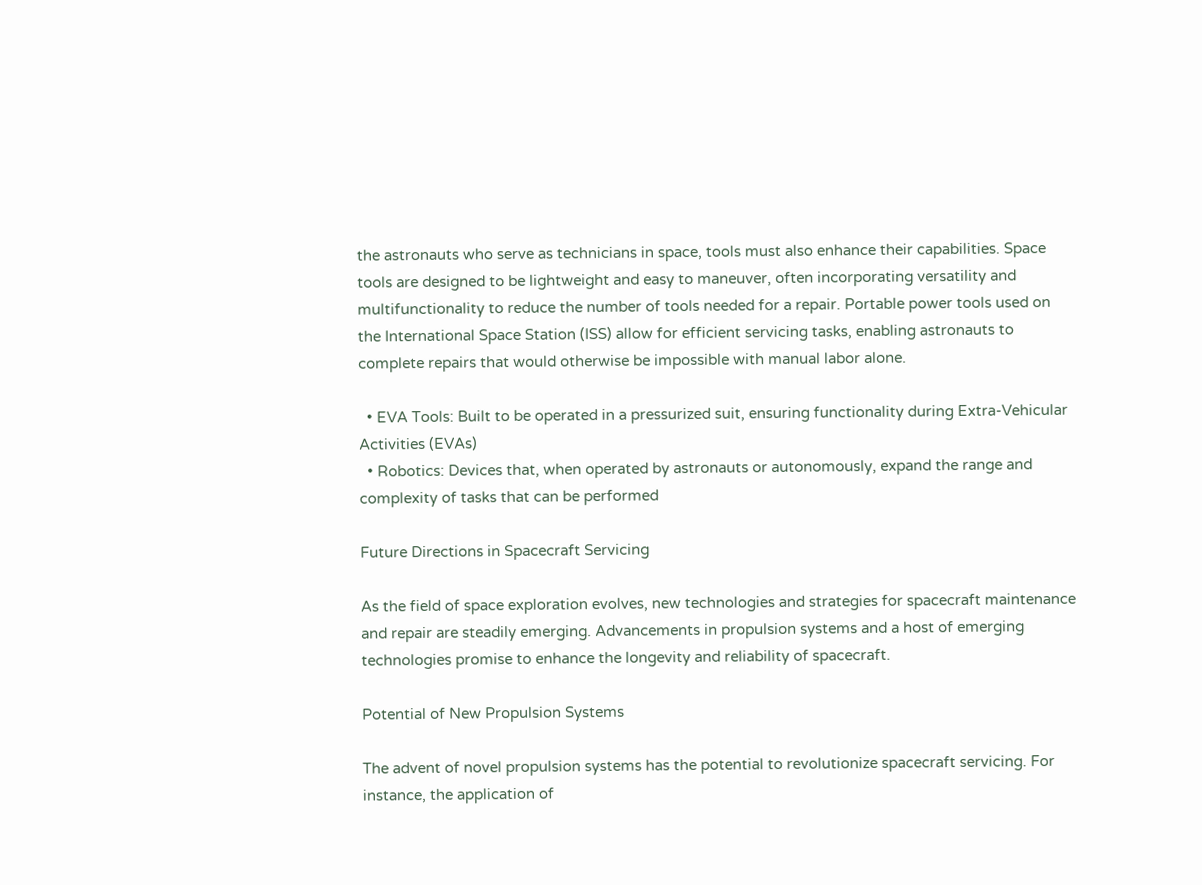the astronauts who serve as technicians in space, tools must also enhance their capabilities. Space tools are designed to be lightweight and easy to maneuver, often incorporating versatility and multifunctionality to reduce the number of tools needed for a repair. Portable power tools used on the International Space Station (ISS) allow for efficient servicing tasks, enabling astronauts to complete repairs that would otherwise be impossible with manual labor alone.

  • EVA Tools: Built to be operated in a pressurized suit, ensuring functionality during Extra-Vehicular Activities (EVAs)
  • Robotics: Devices that, when operated by astronauts or autonomously, expand the range and complexity of tasks that can be performed

Future Directions in Spacecraft Servicing

As the field of space exploration evolves, new technologies and strategies for spacecraft maintenance and repair are steadily emerging. Advancements in propulsion systems and a host of emerging technologies promise to enhance the longevity and reliability of spacecraft.

Potential of New Propulsion Systems

The advent of novel propulsion systems has the potential to revolutionize spacecraft servicing. For instance, the application of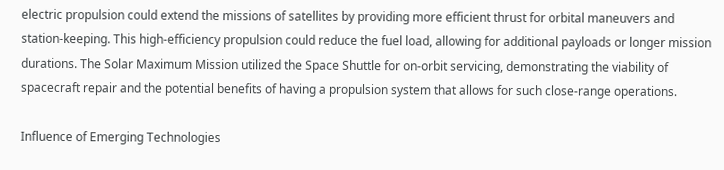electric propulsion could extend the missions of satellites by providing more efficient thrust for orbital maneuvers and station-keeping. This high-efficiency propulsion could reduce the fuel load, allowing for additional payloads or longer mission durations. The Solar Maximum Mission utilized the Space Shuttle for on-orbit servicing, demonstrating the viability of spacecraft repair and the potential benefits of having a propulsion system that allows for such close-range operations.

Influence of Emerging Technologies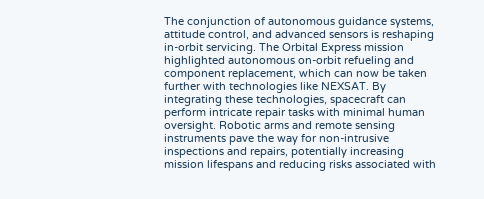The conjunction of autonomous guidance systems, attitude control, and advanced sensors is reshaping in-orbit servicing. The Orbital Express mission highlighted autonomous on-orbit refueling and component replacement, which can now be taken further with technologies like NEXSAT. By integrating these technologies, spacecraft can perform intricate repair tasks with minimal human oversight. Robotic arms and remote sensing instruments pave the way for non-intrusive inspections and repairs, potentially increasing mission lifespans and reducing risks associated with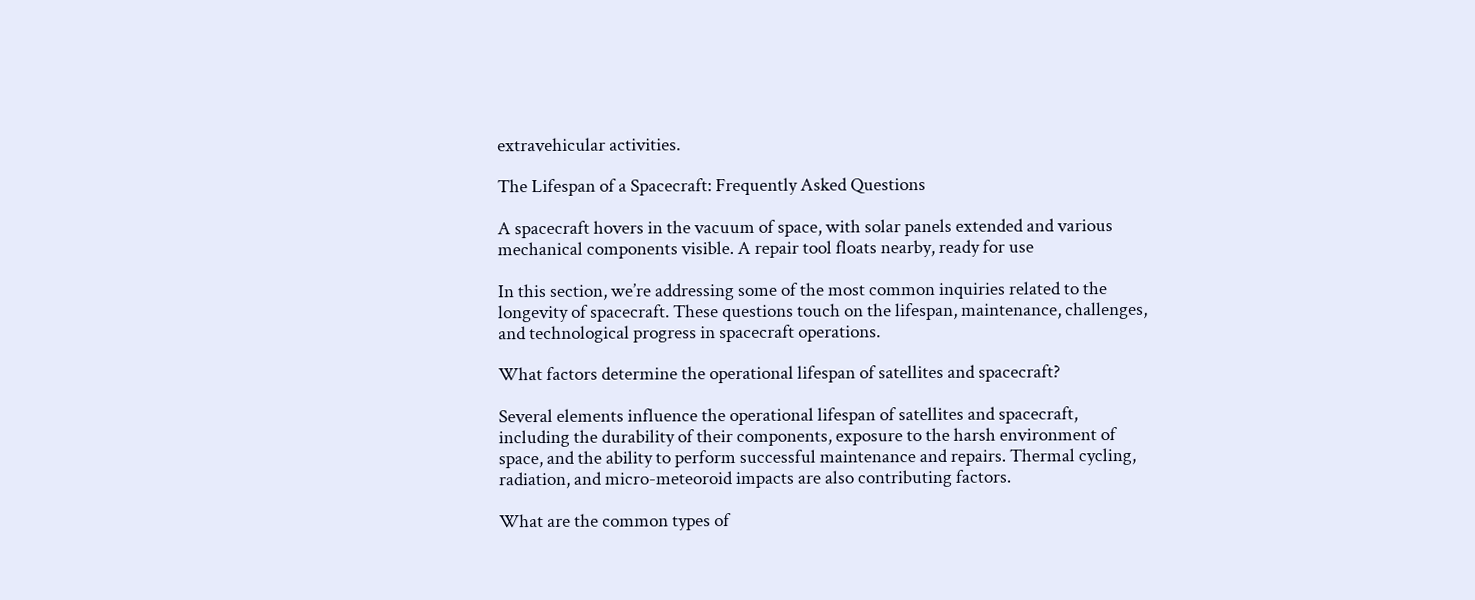extravehicular activities.

The Lifespan of a Spacecraft: Frequently Asked Questions

A spacecraft hovers in the vacuum of space, with solar panels extended and various mechanical components visible. A repair tool floats nearby, ready for use

In this section, we’re addressing some of the most common inquiries related to the longevity of spacecraft. These questions touch on the lifespan, maintenance, challenges, and technological progress in spacecraft operations.

What factors determine the operational lifespan of satellites and spacecraft?

Several elements influence the operational lifespan of satellites and spacecraft, including the durability of their components, exposure to the harsh environment of space, and the ability to perform successful maintenance and repairs. Thermal cycling, radiation, and micro-meteoroid impacts are also contributing factors.

What are the common types of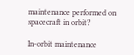maintenance performed on spacecraft in orbit?

In-orbit maintenance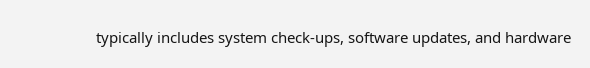typically includes system check-ups, software updates, and hardware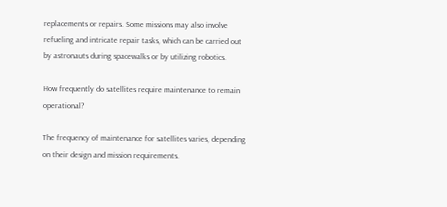replacements or repairs. Some missions may also involve refueling and intricate repair tasks, which can be carried out by astronauts during spacewalks or by utilizing robotics.

How frequently do satellites require maintenance to remain operational?

The frequency of maintenance for satellites varies, depending on their design and mission requirements.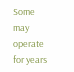Some may operate for years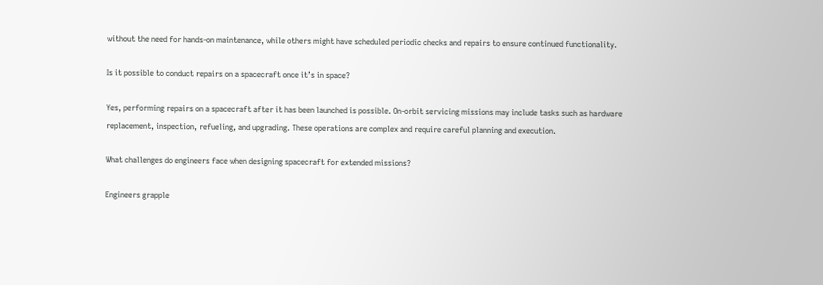without the need for hands-on maintenance, while others might have scheduled periodic checks and repairs to ensure continued functionality.

Is it possible to conduct repairs on a spacecraft once it’s in space?

Yes, performing repairs on a spacecraft after it has been launched is possible. On-orbit servicing missions may include tasks such as hardware replacement, inspection, refueling, and upgrading. These operations are complex and require careful planning and execution.

What challenges do engineers face when designing spacecraft for extended missions?

Engineers grapple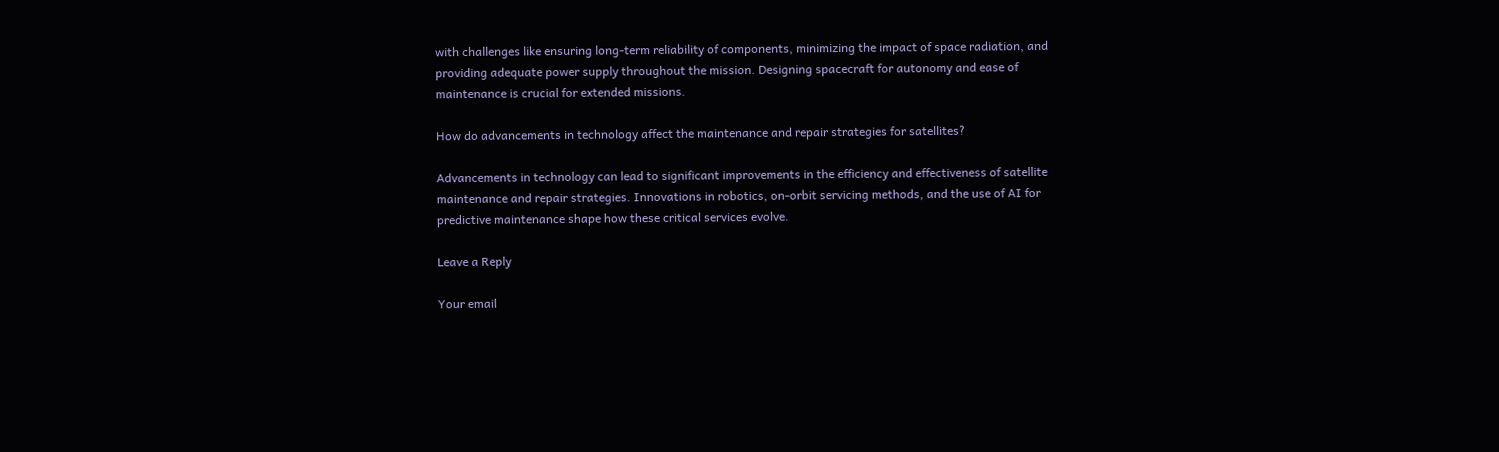with challenges like ensuring long-term reliability of components, minimizing the impact of space radiation, and providing adequate power supply throughout the mission. Designing spacecraft for autonomy and ease of maintenance is crucial for extended missions.

How do advancements in technology affect the maintenance and repair strategies for satellites?

Advancements in technology can lead to significant improvements in the efficiency and effectiveness of satellite maintenance and repair strategies. Innovations in robotics, on-orbit servicing methods, and the use of AI for predictive maintenance shape how these critical services evolve.

Leave a Reply

Your email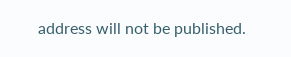address will not be published.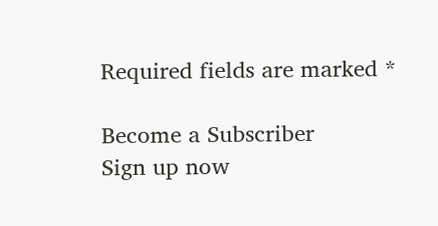Required fields are marked *

Become a Subscriber
Sign up now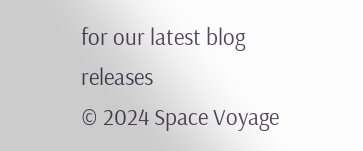for our latest blog releases
© 2024 Space Voyage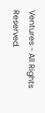Ventures - All Rights Reserved.